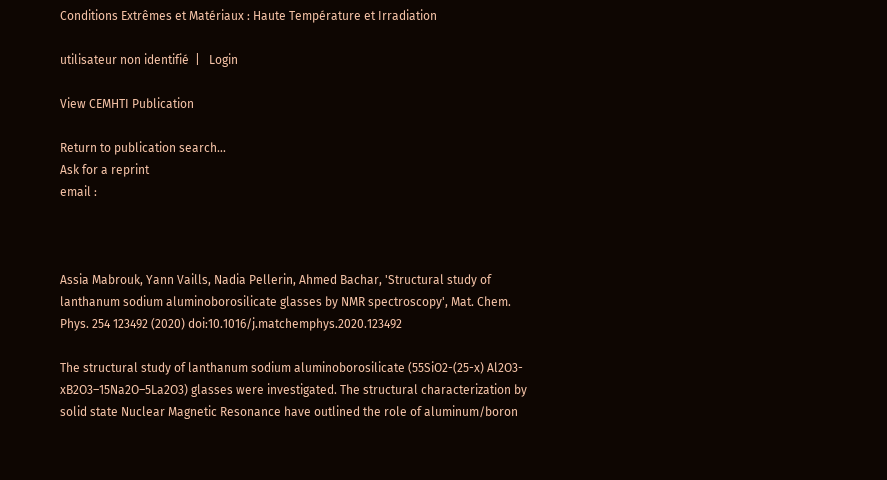Conditions Extrêmes et Matériaux : Haute Température et Irradiation

utilisateur non identifié  |   Login

View CEMHTI Publication

Return to publication search...
Ask for a reprint
email :



Assia Mabrouk, Yann Vaills, Nadia Pellerin, Ahmed Bachar, 'Structural study of lanthanum sodium aluminoborosilicate glasses by NMR spectroscopy', Mat. Chem. Phys. 254 123492 (2020) doi:10.1016/j.matchemphys.2020.123492

The structural study of lanthanum sodium aluminoborosilicate (55SiO2-(25-x) Al2O3-xB2O3–15Na2O–5La2O3) glasses were investigated. The structural characterization by solid state Nuclear Magnetic Resonance have outlined the role of aluminum/boron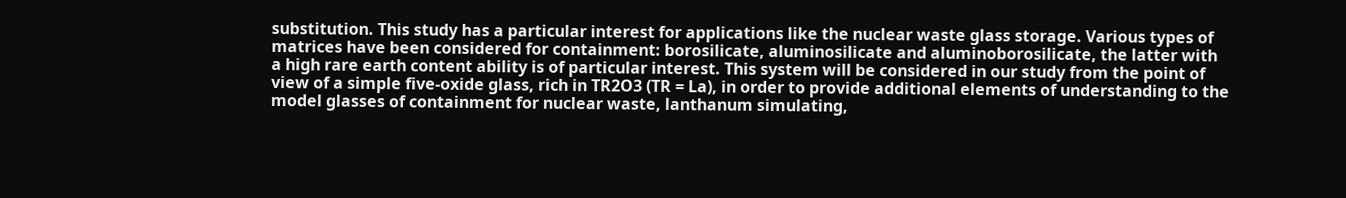substitution. This study has a particular interest for applications like the nuclear waste glass storage. Various types of matrices have been considered for containment: borosilicate, aluminosilicate and aluminoborosilicate, the latter with a high rare earth content ability is of particular interest. This system will be considered in our study from the point of view of a simple five-oxide glass, rich in TR2O3 (TR = La), in order to provide additional elements of understanding to the model glasses of containment for nuclear waste, lanthanum simulating,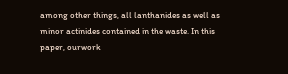among other things, all lanthanides as well as minor actinides contained in the waste. In this paper, ourwork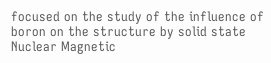focused on the study of the influence of boron on the structure by solid state Nuclear Magnetic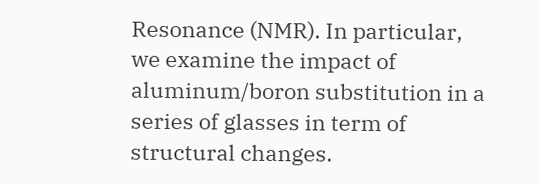Resonance (NMR). In particular, we examine the impact of aluminum/boron substitution in a series of glasses in term of structural changes.